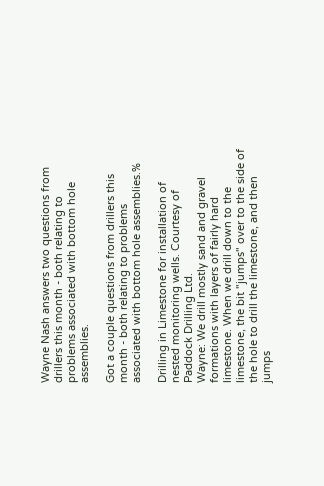Wayne Nash answers two questions from drillers this month - both relating to problems associated with bottom hole assemblies.

Got a couple questions from drillers this month - both relating to problems associated with bottom hole assemblies.%

Drilling in Limestone for installation of nested monitoring wells. Courtesy of Paddock Drilling Ltd.
Wayne: We drill mostly sand and gravel formations with layers of fairly hard limestone. When we drill down to the limestone, the bit "jumps" over to the side of the hole to drill the limestone, and then jumps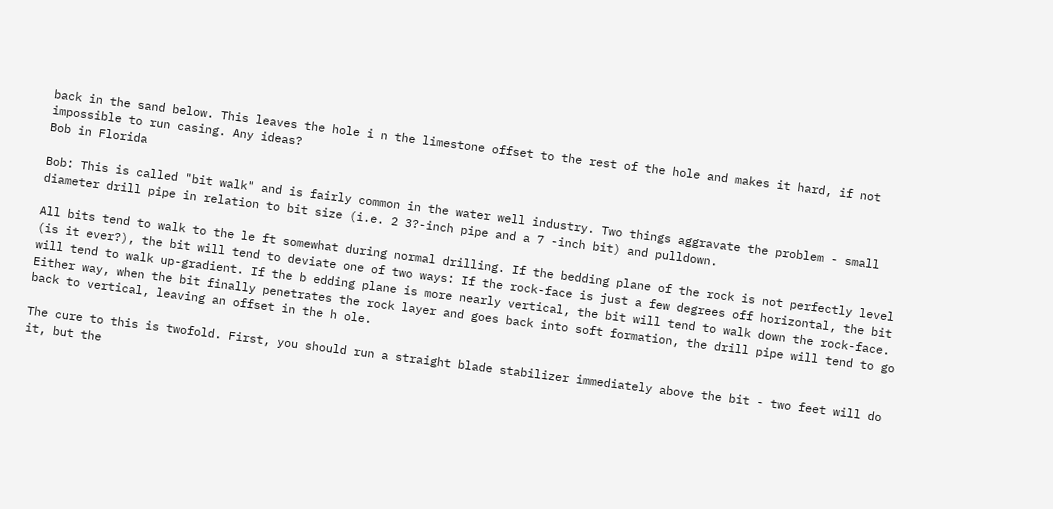back in the sand below. This leaves the hole i n the limestone offset to the rest of the hole and makes it hard, if not impossible to run casing. Any ideas?
Bob in Florida

Bob: This is called "bit walk" and is fairly common in the water well industry. Two things aggravate the problem - small diameter drill pipe in relation to bit size (i.e. 2 3?-inch pipe and a 7 -inch bit) and pulldown.

All bits tend to walk to the le ft somewhat during normal drilling. If the bedding plane of the rock is not perfectly level (is it ever?), the bit will tend to deviate one of two ways: If the rock-face is just a few degrees off horizontal, the bit will tend to walk up-gradient. If the b edding plane is more nearly vertical, the bit will tend to walk down the rock-face. Either way, when the bit finally penetrates the rock layer and goes back into soft formation, the drill pipe will tend to go back to vertical, leaving an offset in the h ole.

The cure to this is twofold. First, you should run a straight blade stabilizer immediately above the bit - two feet will do it, but the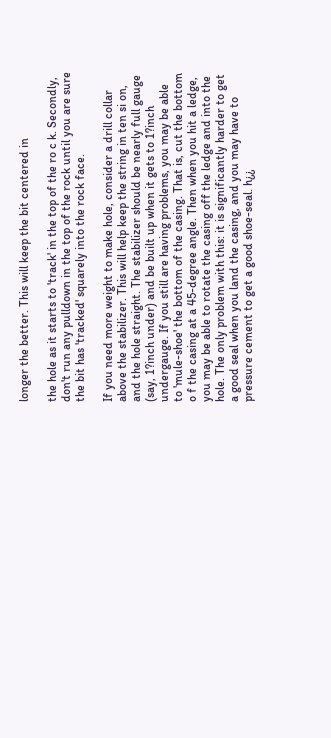longer the better. This will keep the bit centered in

the hole as it starts to 'track' in the top of the ro c k. Secondly, don't run any pulldown in the top of the rock until you are sure the bit has 'tracked' squarely into the rock face.

If you need more weight to make hole, consider a drill collar above the stabilizer. This will help keep the string in ten si on, and the hole straight. The stabilizer should be nearly full gauge (say, 1?inch under) and be built up when it gets to 1?inch undergauge. If you still are having problems, you may be able to 'mule-shoe' the bottom of the casing. That is, cut the bottom o f the casing at a 45-degree angle. Then when you hit a ledge, you may be able to rotate the casing off the ledge and into the hole. The only problem with this: it is significantly harder to get a good seal when you land the casing, and you may have to pressure cement to get a good shoe-seal. h¿¿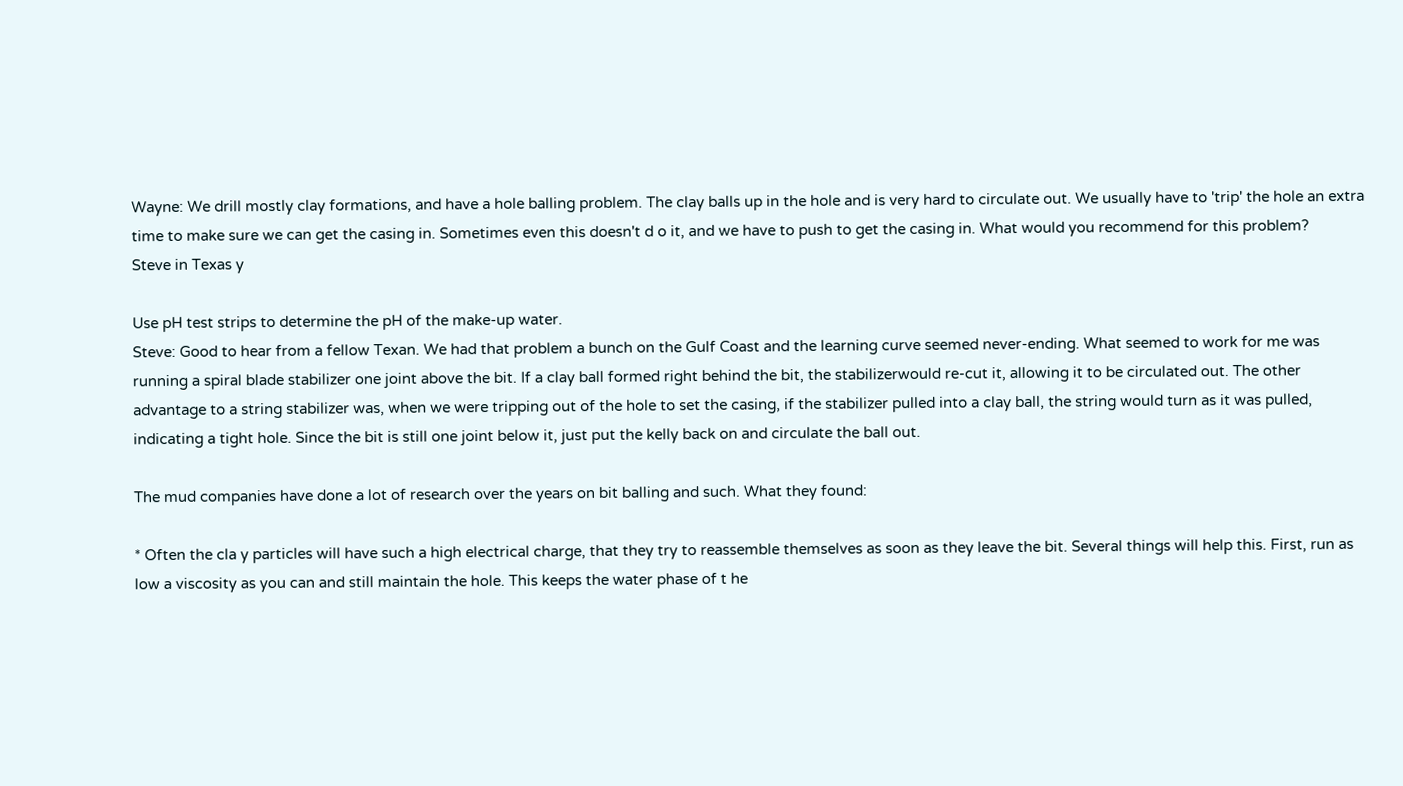Wayne: We drill mostly clay formations, and have a hole balling problem. The clay balls up in the hole and is very hard to circulate out. We usually have to 'trip' the hole an extra time to make sure we can get the casing in. Sometimes even this doesn't d o it, and we have to push to get the casing in. What would you recommend for this problem?
Steve in Texas y

Use pH test strips to determine the pH of the make-up water.
Steve: Good to hear from a fellow Texan. We had that problem a bunch on the Gulf Coast and the learning curve seemed never-ending. What seemed to work for me was running a spiral blade stabilizer one joint above the bit. If a clay ball formed right behind the bit, the stabilizerwould re-cut it, allowing it to be circulated out. The other advantage to a string stabilizer was, when we were tripping out of the hole to set the casing, if the stabilizer pulled into a clay ball, the string would turn as it was pulled, indicating a tight hole. Since the bit is still one joint below it, just put the kelly back on and circulate the ball out.

The mud companies have done a lot of research over the years on bit balling and such. What they found:

* Often the cla y particles will have such a high electrical charge, that they try to reassemble themselves as soon as they leave the bit. Several things will help this. First, run as low a viscosity as you can and still maintain the hole. This keeps the water phase of t he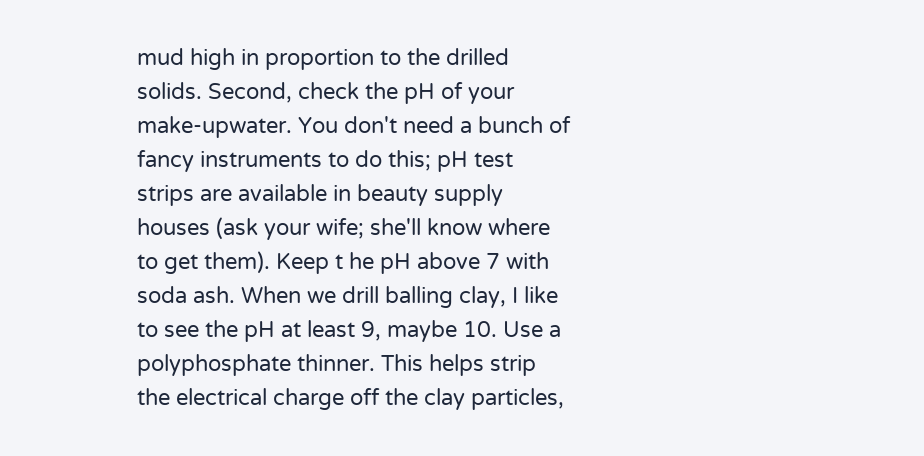mud high in proportion to the drilled solids. Second, check the pH of your make-upwater. You don't need a bunch of fancy instruments to do this; pH test strips are available in beauty supply houses (ask your wife; she'll know where to get them). Keep t he pH above 7 with soda ash. When we drill balling clay, I like to see the pH at least 9, maybe 10. Use a polyphosphate thinner. This helps strip the electrical charge off the clay particles,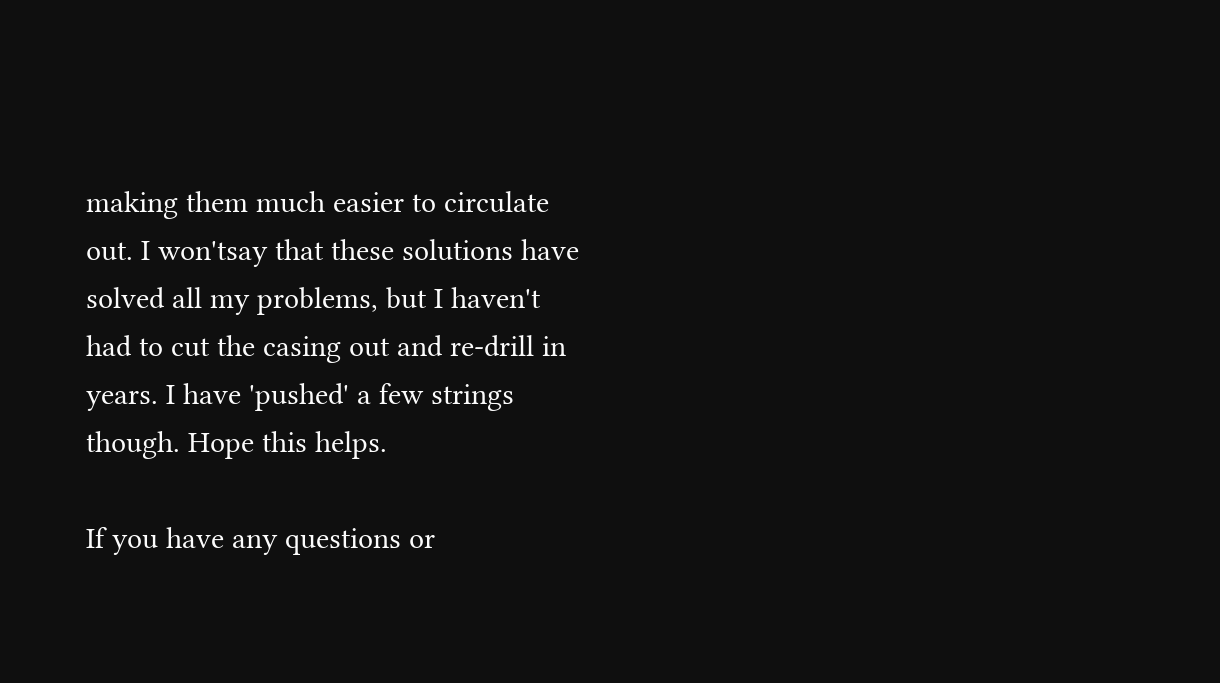making them much easier to circulate out. I won'tsay that these solutions have solved all my problems, but I haven't had to cut the casing out and re-drill in years. I have 'pushed' a few strings though. Hope this helps.

If you have any questions or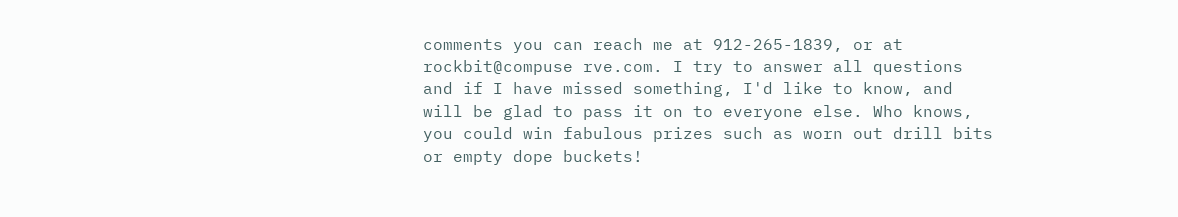comments you can reach me at 912-265-1839, or at rockbit@compuse rve.com. I try to answer all questions and if I have missed something, I'd like to know, and will be glad to pass it on to everyone else. Who knows, you could win fabulous prizes such as worn out drill bits or empty dope buckets!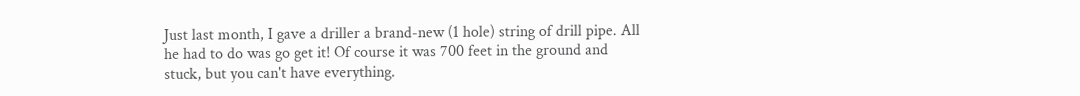Just last month, I gave a driller a brand-new (1 hole) string of drill pipe. All he had to do was go get it! Of course it was 700 feet in the ground and stuck, but you can't have everything.